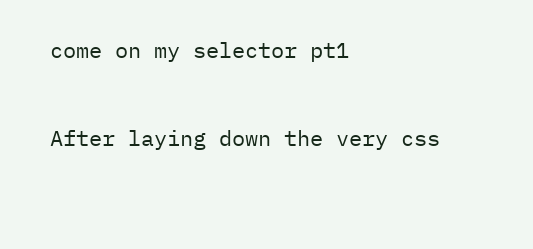come on my selector pt1

After laying down the very css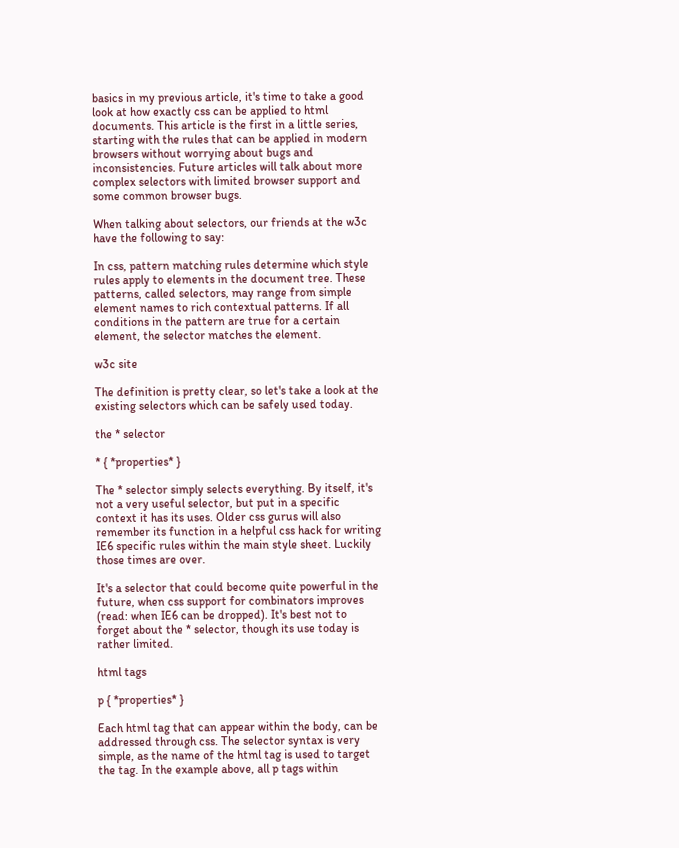basics in my previous article, it's time to take a good look at how exactly css can be applied to html documents. This article is the first in a little series, starting with the rules that can be applied in modern browsers without worrying about bugs and inconsistencies. Future articles will talk about more complex selectors with limited browser support and some common browser bugs.

When talking about selectors, our friends at the w3c have the following to say:

In css, pattern matching rules determine which style rules apply to elements in the document tree. These patterns, called selectors, may range from simple element names to rich contextual patterns. If all conditions in the pattern are true for a certain element, the selector matches the element.

w3c site

The definition is pretty clear, so let's take a look at the existing selectors which can be safely used today.

the * selector

* { *properties* }

The * selector simply selects everything. By itself, it's not a very useful selector, but put in a specific context it has its uses. Older css gurus will also remember its function in a helpful css hack for writing IE6 specific rules within the main style sheet. Luckily those times are over.

It's a selector that could become quite powerful in the future, when css support for combinators improves (read: when IE6 can be dropped). It's best not to forget about the * selector, though its use today is rather limited.

html tags

p { *properties* }

Each html tag that can appear within the body, can be addressed through css. The selector syntax is very simple, as the name of the html tag is used to target the tag. In the example above, all p tags within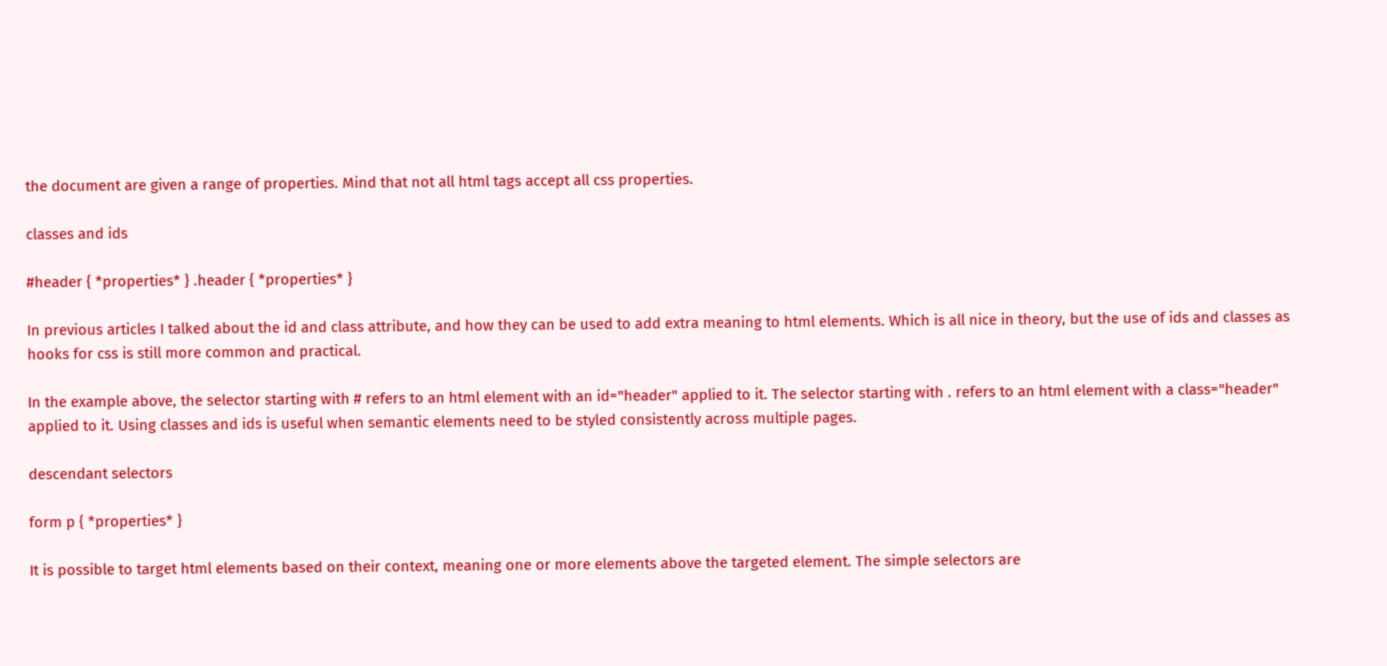the document are given a range of properties. Mind that not all html tags accept all css properties.

classes and ids

#header { *properties* } .header { *properties* }

In previous articles I talked about the id and class attribute, and how they can be used to add extra meaning to html elements. Which is all nice in theory, but the use of ids and classes as hooks for css is still more common and practical.

In the example above, the selector starting with # refers to an html element with an id="header" applied to it. The selector starting with . refers to an html element with a class="header" applied to it. Using classes and ids is useful when semantic elements need to be styled consistently across multiple pages.

descendant selectors

form p { *properties* }

It is possible to target html elements based on their context, meaning one or more elements above the targeted element. The simple selectors are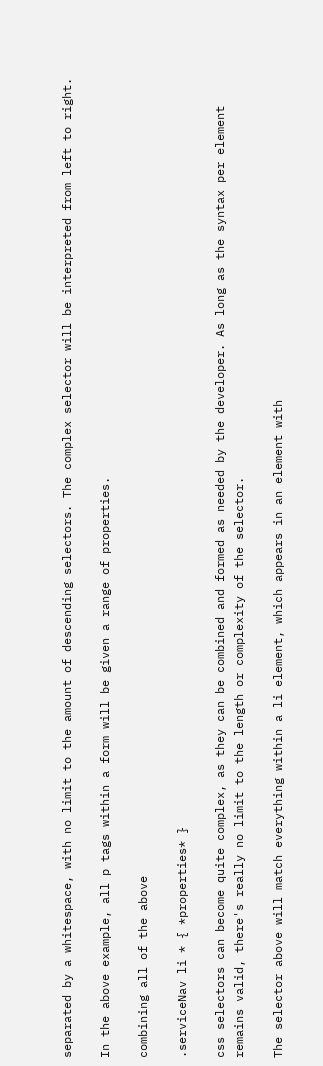separated by a whitespace, with no limit to the amount of descending selectors. The complex selector will be interpreted from left to right.

In the above example, all p tags within a form will be given a range of properties.

combining all of the above

.serviceNav li * { *properties* }

css selectors can become quite complex, as they can be combined and formed as needed by the developer. As long as the syntax per element remains valid, there's really no limit to the length or complexity of the selector.

The selector above will match everything within a li element, which appears in an element with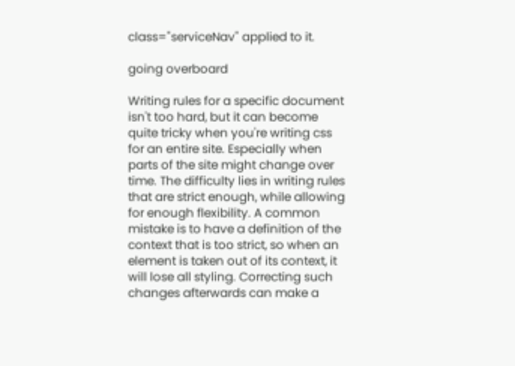class="serviceNav" applied to it.

going overboard

Writing rules for a specific document isn't too hard, but it can become quite tricky when you're writing css for an entire site. Especially when parts of the site might change over time. The difficulty lies in writing rules that are strict enough, while allowing for enough flexibility. A common mistake is to have a definition of the context that is too strict, so when an element is taken out of its context, it will lose all styling. Correcting such changes afterwards can make a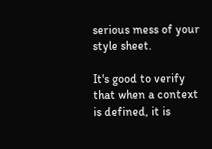serious mess of your style sheet.

It's good to verify that when a context is defined, it is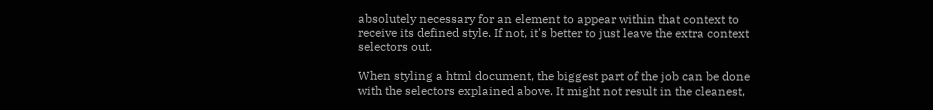absolutely necessary for an element to appear within that context to receive its defined style. If not, it's better to just leave the extra context selectors out.

When styling a html document, the biggest part of the job can be done with the selectors explained above. It might not result in the cleanest,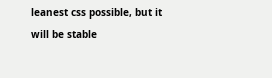leanest css possible, but it will be stable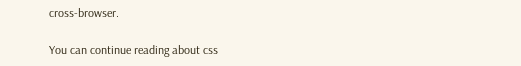cross-browser.

You can continue reading about css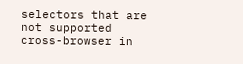selectors that are not supported cross-browser in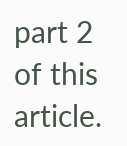part 2 of this article.